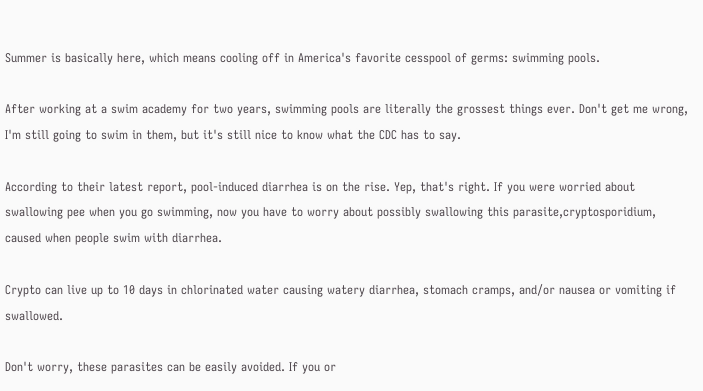Summer is basically here, which means cooling off in America's favorite cesspool of germs: swimming pools.

After working at a swim academy for two years, swimming pools are literally the grossest things ever. Don't get me wrong, I'm still going to swim in them, but it's still nice to know what the CDC has to say.

According to their latest report, pool-induced diarrhea is on the rise. Yep, that's right. If you were worried about swallowing pee when you go swimming, now you have to worry about possibly swallowing this parasite,cryptosporidium, caused when people swim with diarrhea.

Crypto can live up to 10 days in chlorinated water causing watery diarrhea, stomach cramps, and/or nausea or vomiting if swallowed.

Don't worry, these parasites can be easily avoided. If you or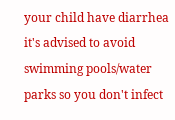your child have diarrhea it's advised to avoid swimming pools/water parks so you don't infect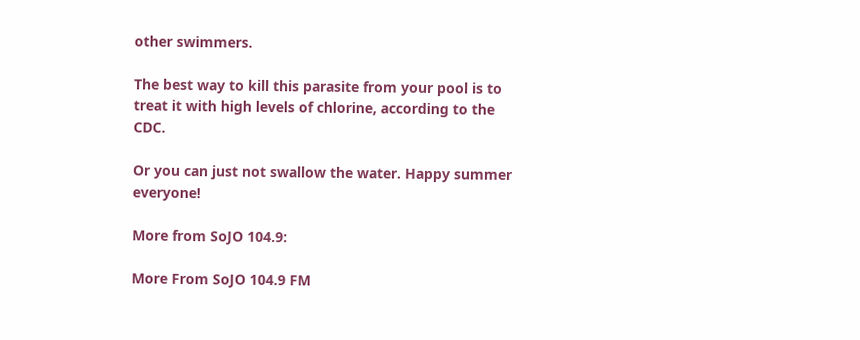other swimmers.

The best way to kill this parasite from your pool is to treat it with high levels of chlorine, according to the CDC.

Or you can just not swallow the water. Happy summer everyone!

More from SoJO 104.9:

More From SoJO 104.9 FM